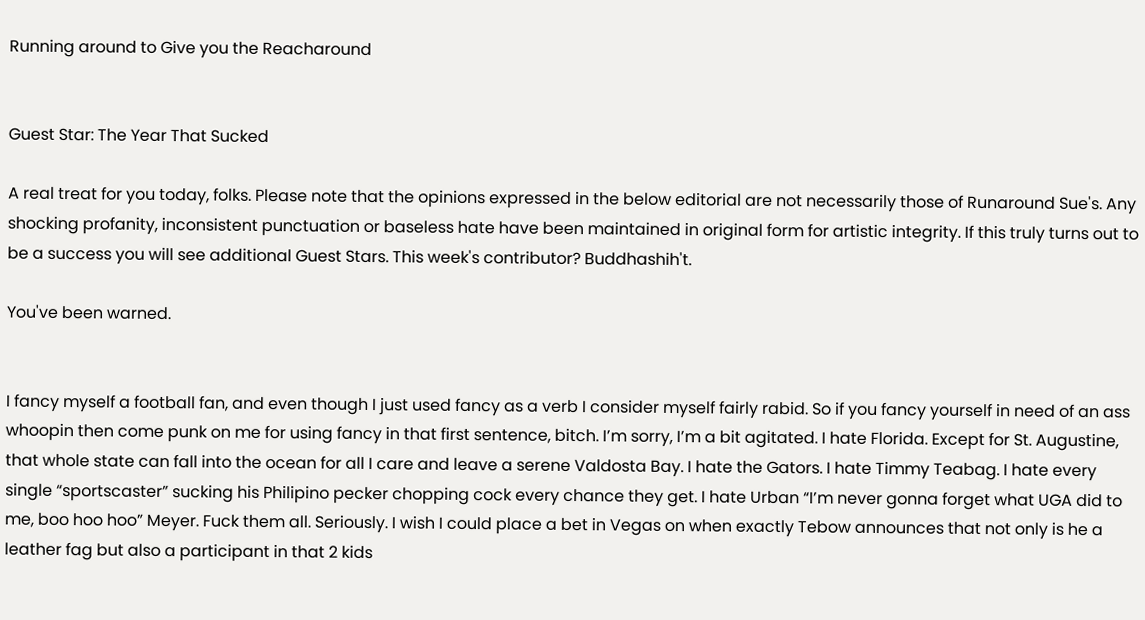Running around to Give you the Reacharound


Guest Star: The Year That Sucked

A real treat for you today, folks. Please note that the opinions expressed in the below editorial are not necessarily those of Runaround Sue's. Any shocking profanity, inconsistent punctuation or baseless hate have been maintained in original form for artistic integrity. If this truly turns out to be a success you will see additional Guest Stars. This week's contributor? Buddhashih't.

You've been warned.


I fancy myself a football fan, and even though I just used fancy as a verb I consider myself fairly rabid. So if you fancy yourself in need of an ass whoopin then come punk on me for using fancy in that first sentence, bitch. I’m sorry, I’m a bit agitated. I hate Florida. Except for St. Augustine, that whole state can fall into the ocean for all I care and leave a serene Valdosta Bay. I hate the Gators. I hate Timmy Teabag. I hate every single “sportscaster” sucking his Philipino pecker chopping cock every chance they get. I hate Urban “I’m never gonna forget what UGA did to me, boo hoo hoo” Meyer. Fuck them all. Seriously. I wish I could place a bet in Vegas on when exactly Tebow announces that not only is he a leather fag but also a participant in that 2 kids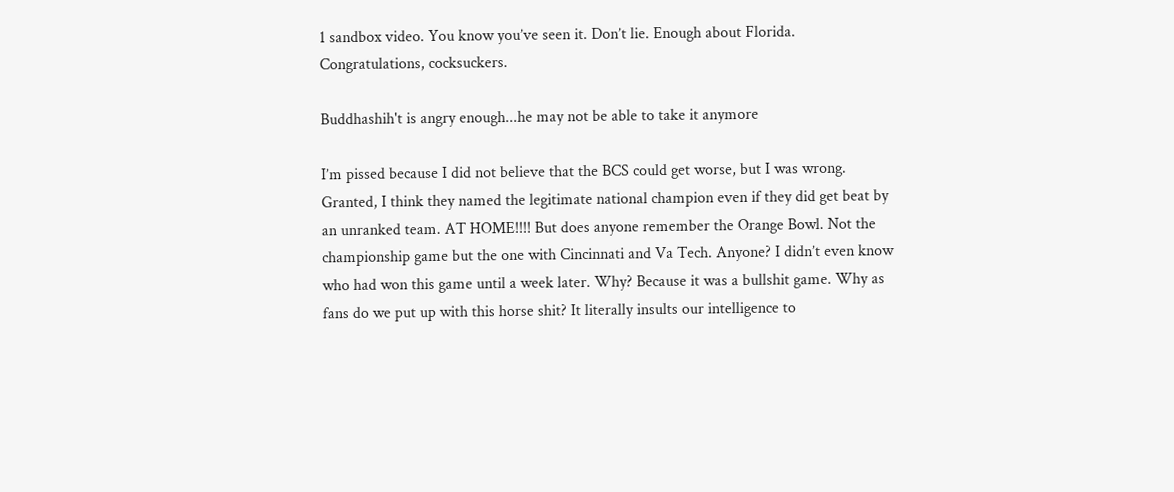1 sandbox video. You know you’ve seen it. Don’t lie. Enough about Florida. Congratulations, cocksuckers.

Buddhashih't is angry enough...he may not be able to take it anymore

I’m pissed because I did not believe that the BCS could get worse, but I was wrong. Granted, I think they named the legitimate national champion even if they did get beat by an unranked team. AT HOME!!!! But does anyone remember the Orange Bowl. Not the championship game but the one with Cincinnati and Va Tech. Anyone? I didn’t even know who had won this game until a week later. Why? Because it was a bullshit game. Why as fans do we put up with this horse shit? It literally insults our intelligence to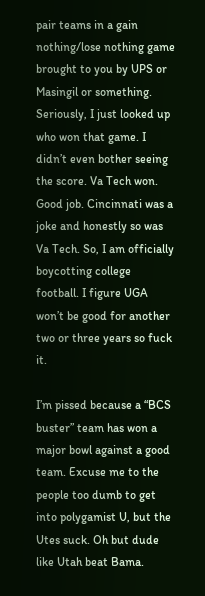pair teams in a gain nothing/lose nothing game brought to you by UPS or Masingil or something. Seriously, I just looked up who won that game. I didn’t even bother seeing the score. Va Tech won. Good job. Cincinnati was a joke and honestly so was Va Tech. So, I am officially boycotting college football. I figure UGA won’t be good for another two or three years so fuck it.

I’m pissed because a “BCS buster” team has won a major bowl against a good team. Excuse me to the people too dumb to get into polygamist U, but the Utes suck. Oh but dude like Utah beat Bama.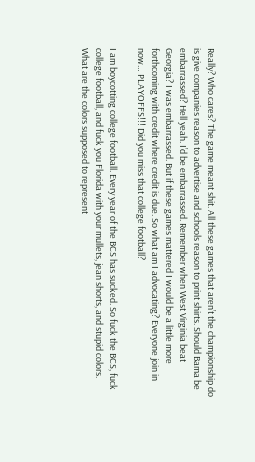Really? Who cares? The game meant shit. All these games that aren’t the championship do is give companies reason to advertise and schools reason to print shirts. Should Bama be embarrassed? Hell yeah. I’d be embarrassed. Remember when West Virginia beat Georgia? I was embarrassed. But if these games mattered I would be a little more forthcoming with credit where credit is due. So what am I advocating? Everyone join in now… PLAYOFFS!!! Did you miss that college football?

I am boycotting college football. Every year of the BCS has sucked. So fuck the BCS, fuck college football, and fuck you Florida with your mullets, jean shorts, and stupid colors. What are the colors supposed to represent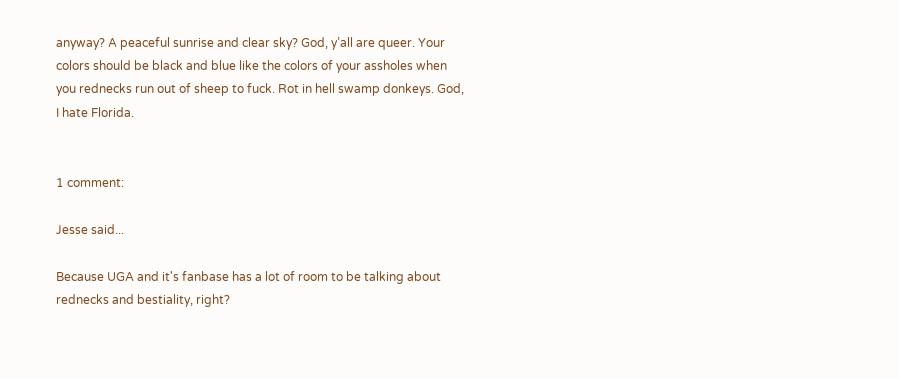anyway? A peaceful sunrise and clear sky? God, y’all are queer. Your colors should be black and blue like the colors of your assholes when you rednecks run out of sheep to fuck. Rot in hell swamp donkeys. God, I hate Florida.


1 comment:

Jesse said...

Because UGA and it's fanbase has a lot of room to be talking about rednecks and bestiality, right?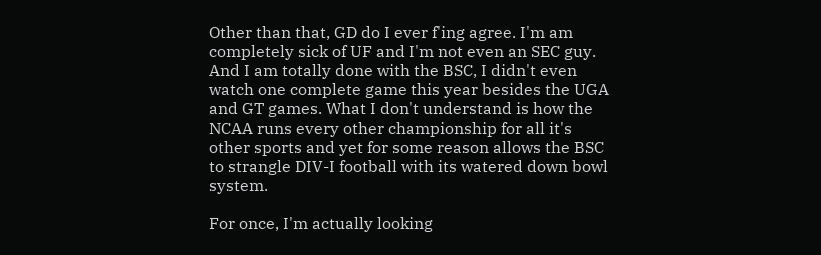Other than that, GD do I ever f'ing agree. I'm am completely sick of UF and I'm not even an SEC guy. And I am totally done with the BSC, I didn't even watch one complete game this year besides the UGA and GT games. What I don't understand is how the NCAA runs every other championship for all it's other sports and yet for some reason allows the BSC to strangle DIV-I football with its watered down bowl system.

For once, I'm actually looking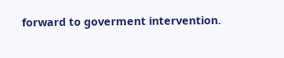forward to goverment intervention.